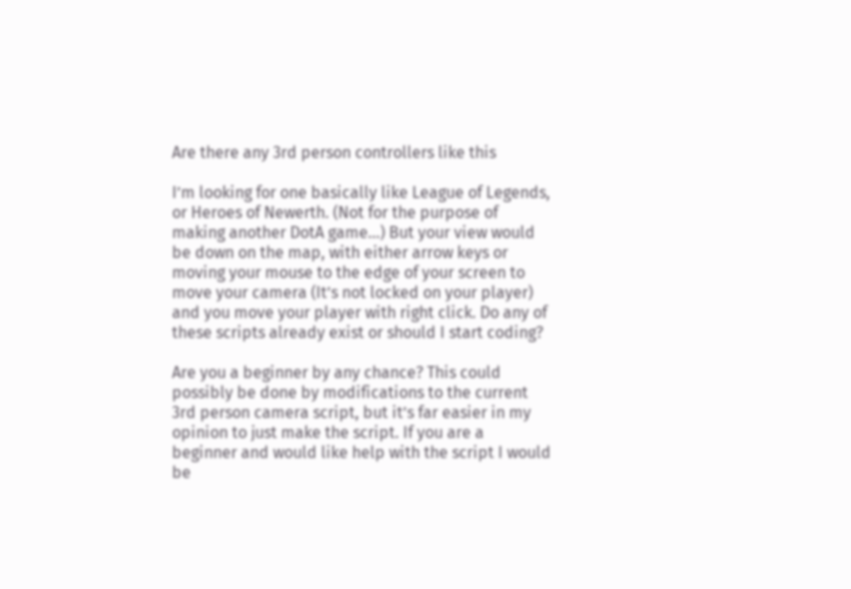Are there any 3rd person controllers like this

I’m looking for one basically like League of Legends, or Heroes of Newerth. (Not for the purpose of making another DotA game…) But your view would be down on the map, with either arrow keys or moving your mouse to the edge of your screen to move your camera (It’s not locked on your player) and you move your player with right click. Do any of these scripts already exist or should I start coding?

Are you a beginner by any chance? This could possibly be done by modifications to the current 3rd person camera script, but it’s far easier in my opinion to just make the script. If you are a beginner and would like help with the script I would be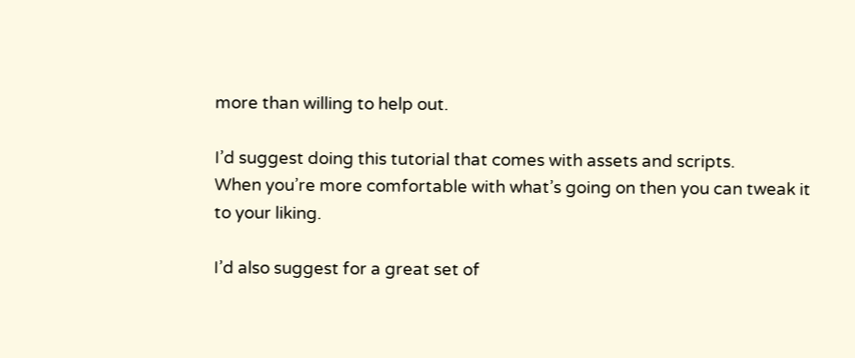more than willing to help out.

I’d suggest doing this tutorial that comes with assets and scripts.
When you’re more comfortable with what’s going on then you can tweak it to your liking.

I’d also suggest for a great set of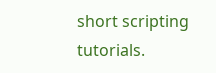short scripting tutorials.